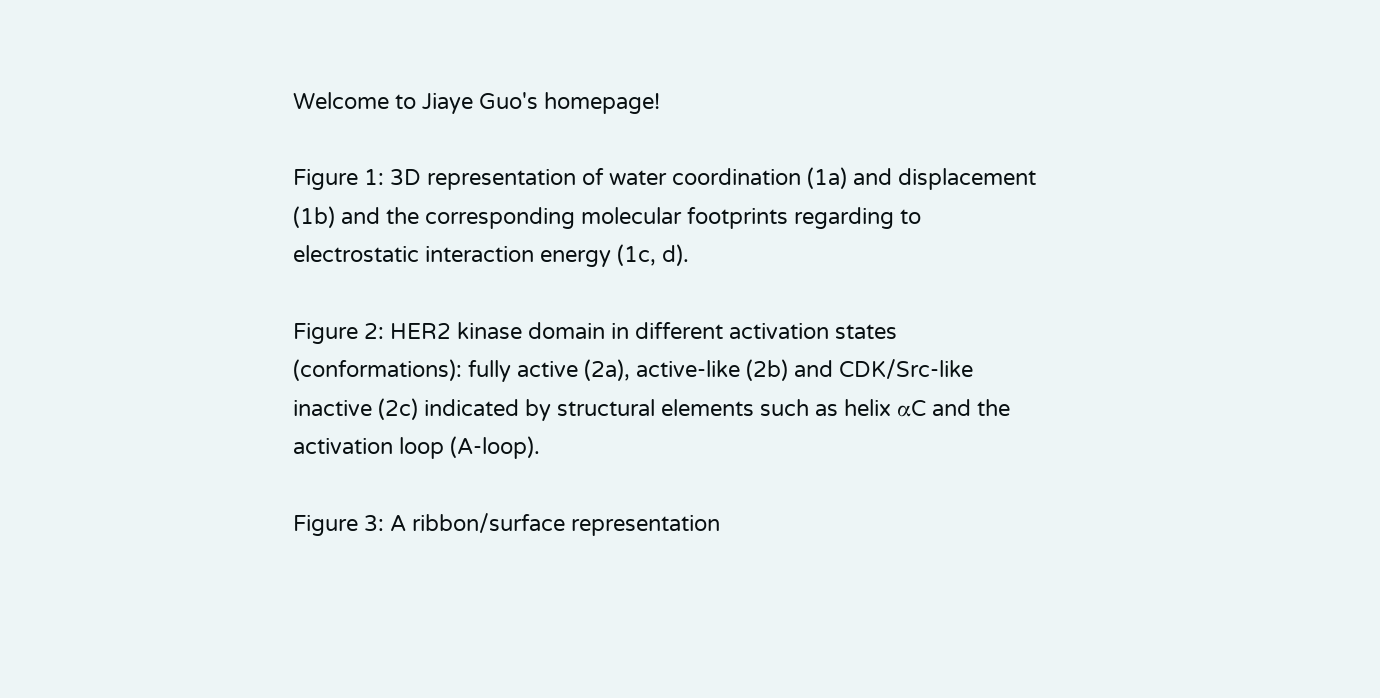Welcome to Jiaye Guo's homepage!

Figure 1: 3D representation of water coordination (1a) and displacement (1b) and the corresponding molecular footprints regarding to electrostatic interaction energy (1c, d).

Figure 2: HER2 kinase domain in different activation states (conformations): fully active (2a), active-like (2b) and CDK/Src-like inactive (2c) indicated by structural elements such as helix αC and the activation loop (A-loop).

Figure 3: A ribbon/surface representation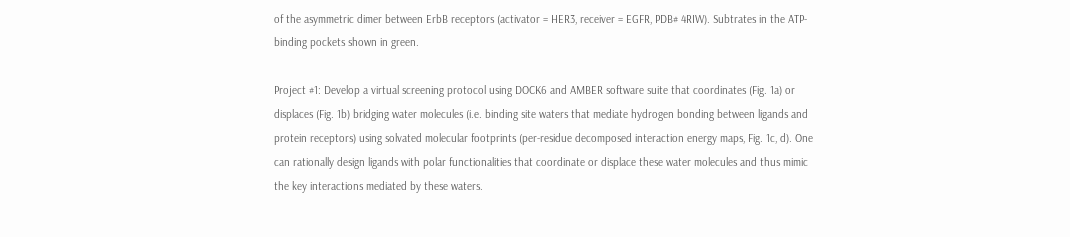of the asymmetric dimer between ErbB receptors (activator = HER3, receiver = EGFR, PDB# 4RIW). Subtrates in the ATP-binding pockets shown in green.

Project #1: Develop a virtual screening protocol using DOCK6 and AMBER software suite that coordinates (Fig. 1a) or displaces (Fig. 1b) bridging water molecules (i.e. binding site waters that mediate hydrogen bonding between ligands and protein receptors) using solvated molecular footprints (per-residue decomposed interaction energy maps, Fig. 1c, d). One can rationally design ligands with polar functionalities that coordinate or displace these water molecules and thus mimic the key interactions mediated by these waters.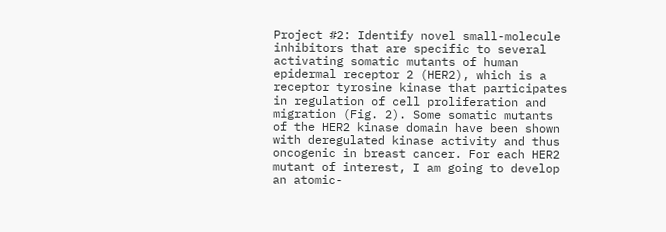Project #2: Identify novel small-molecule inhibitors that are specific to several activating somatic mutants of human epidermal receptor 2 (HER2), which is a receptor tyrosine kinase that participates in regulation of cell proliferation and migration (Fig. 2). Some somatic mutants of the HER2 kinase domain have been shown with deregulated kinase activity and thus oncogenic in breast cancer. For each HER2 mutant of interest, I am going to develop an atomic-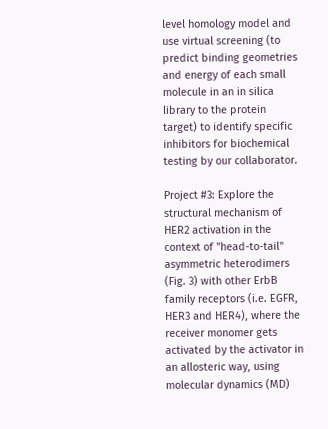level homology model and use virtual screening (to predict binding geometries and energy of each small molecule in an in silica library to the protein target) to identify specific inhibitors for biochemical testing by our collaborator.

Project #3: Explore the structural mechanism of HER2 activation in the context of "head-to-tail" asymmetric heterodimers (Fig. 3) with other ErbB family receptors (i.e. EGFR, HER3 and HER4), where the receiver monomer gets activated by the activator in an allosteric way, using molecular dynamics (MD)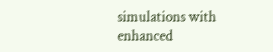simulations with enhanced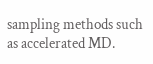sampling methods such as accelerated MD.